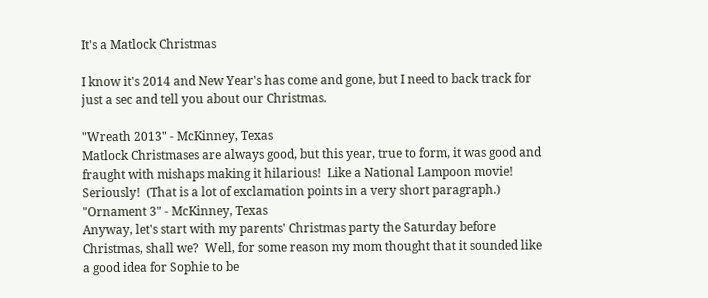It's a Matlock Christmas

I know it's 2014 and New Year's has come and gone, but I need to back track for just a sec and tell you about our Christmas.

"Wreath 2013" - McKinney, Texas
Matlock Christmases are always good, but this year, true to form, it was good and fraught with mishaps making it hilarious!  Like a National Lampoon movie!  Seriously!  (That is a lot of exclamation points in a very short paragraph.)
"Ornament 3" - McKinney, Texas
Anyway, let's start with my parents' Christmas party the Saturday before Christmas, shall we?  Well, for some reason my mom thought that it sounded like a good idea for Sophie to be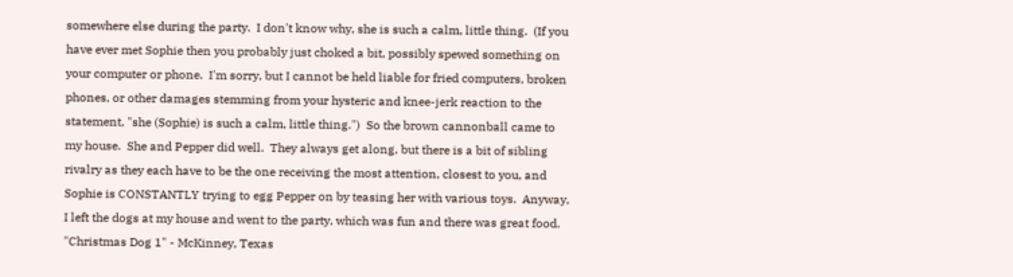somewhere else during the party.  I don't know why, she is such a calm, little thing.  (If you have ever met Sophie then you probably just choked a bit, possibly spewed something on your computer or phone.  I'm sorry, but I cannot be held liable for fried computers, broken phones, or other damages stemming from your hysteric and knee-jerk reaction to the statement, "she (Sophie) is such a calm, little thing.")  So the brown cannonball came to my house.  She and Pepper did well.  They always get along, but there is a bit of sibling rivalry as they each have to be the one receiving the most attention, closest to you, and Sophie is CONSTANTLY trying to egg Pepper on by teasing her with various toys.  Anyway, I left the dogs at my house and went to the party, which was fun and there was great food.
"Christmas Dog 1" - McKinney, Texas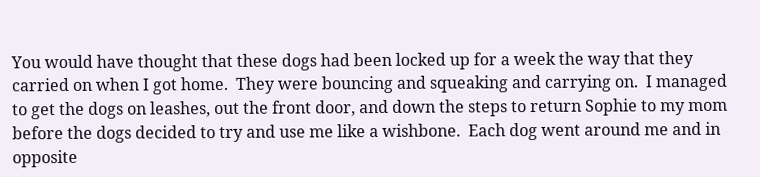You would have thought that these dogs had been locked up for a week the way that they carried on when I got home.  They were bouncing and squeaking and carrying on.  I managed to get the dogs on leashes, out the front door, and down the steps to return Sophie to my mom before the dogs decided to try and use me like a wishbone.  Each dog went around me and in opposite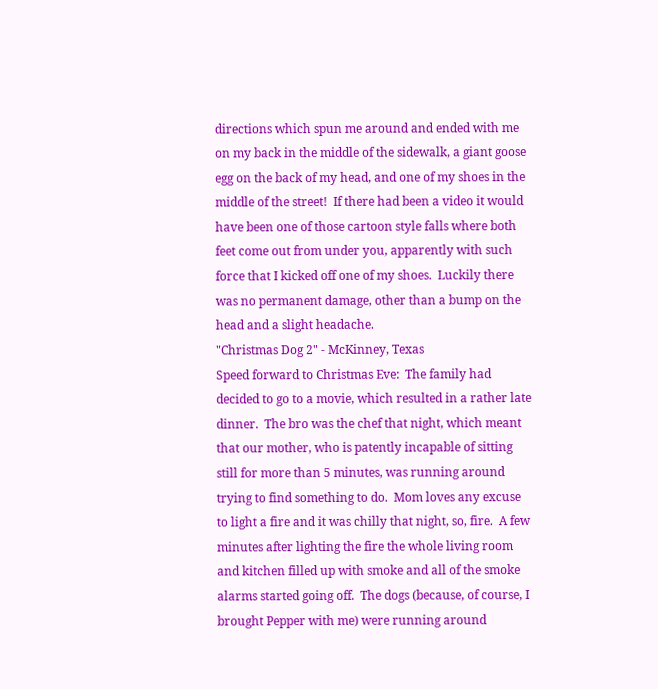directions which spun me around and ended with me on my back in the middle of the sidewalk, a giant goose egg on the back of my head, and one of my shoes in the middle of the street!  If there had been a video it would have been one of those cartoon style falls where both feet come out from under you, apparently with such force that I kicked off one of my shoes.  Luckily there was no permanent damage, other than a bump on the head and a slight headache.
"Christmas Dog 2" - McKinney, Texas
Speed forward to Christmas Eve:  The family had decided to go to a movie, which resulted in a rather late dinner.  The bro was the chef that night, which meant that our mother, who is patently incapable of sitting still for more than 5 minutes, was running around trying to find something to do.  Mom loves any excuse to light a fire and it was chilly that night, so, fire.  A few minutes after lighting the fire the whole living room and kitchen filled up with smoke and all of the smoke alarms started going off.  The dogs (because, of course, I brought Pepper with me) were running around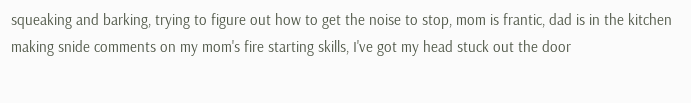squeaking and barking, trying to figure out how to get the noise to stop, mom is frantic, dad is in the kitchen making snide comments on my mom's fire starting skills, I've got my head stuck out the door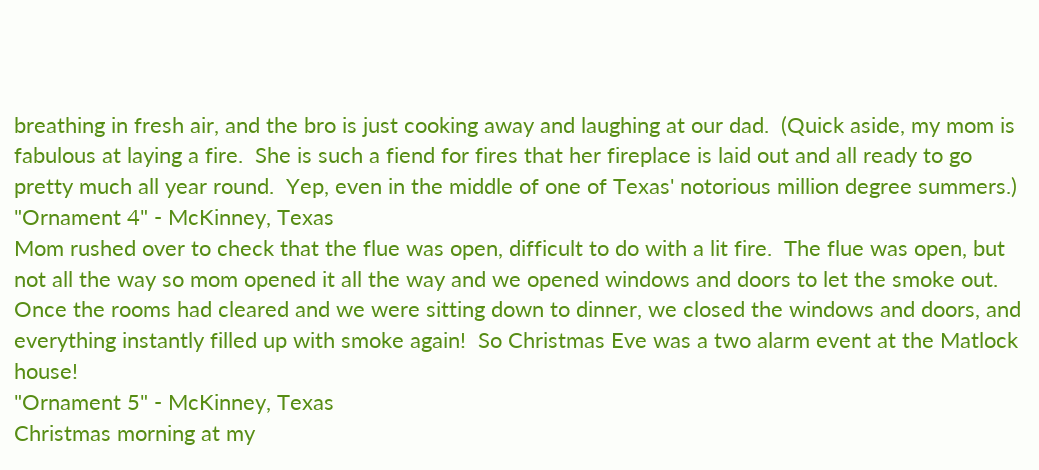breathing in fresh air, and the bro is just cooking away and laughing at our dad.  (Quick aside, my mom is fabulous at laying a fire.  She is such a fiend for fires that her fireplace is laid out and all ready to go pretty much all year round.  Yep, even in the middle of one of Texas' notorious million degree summers.)
"Ornament 4" - McKinney, Texas
Mom rushed over to check that the flue was open, difficult to do with a lit fire.  The flue was open, but not all the way so mom opened it all the way and we opened windows and doors to let the smoke out.  Once the rooms had cleared and we were sitting down to dinner, we closed the windows and doors, and everything instantly filled up with smoke again!  So Christmas Eve was a two alarm event at the Matlock house!
"Ornament 5" - McKinney, Texas
Christmas morning at my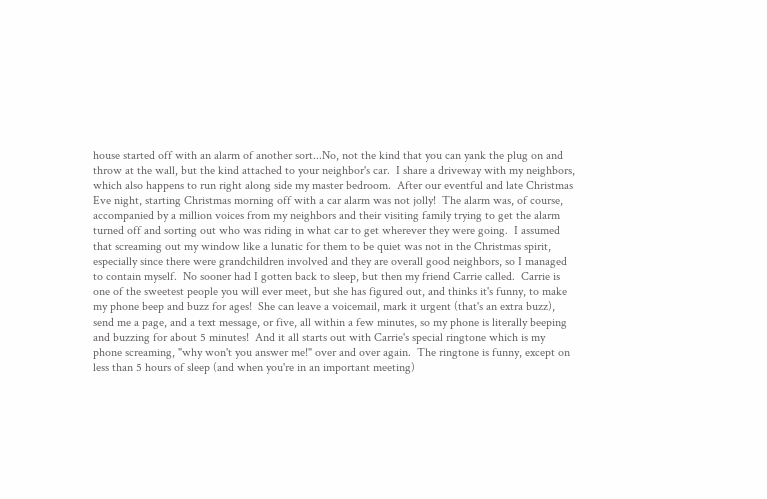house started off with an alarm of another sort...No, not the kind that you can yank the plug on and throw at the wall, but the kind attached to your neighbor's car.  I share a driveway with my neighbors, which also happens to run right along side my master bedroom.  After our eventful and late Christmas Eve night, starting Christmas morning off with a car alarm was not jolly!  The alarm was, of course, accompanied by a million voices from my neighbors and their visiting family trying to get the alarm turned off and sorting out who was riding in what car to get wherever they were going.  I assumed that screaming out my window like a lunatic for them to be quiet was not in the Christmas spirit, especially since there were grandchildren involved and they are overall good neighbors, so I managed to contain myself.  No sooner had I gotten back to sleep, but then my friend Carrie called.  Carrie is one of the sweetest people you will ever meet, but she has figured out, and thinks it's funny, to make my phone beep and buzz for ages!  She can leave a voicemail, mark it urgent (that's an extra buzz), send me a page, and a text message, or five, all within a few minutes, so my phone is literally beeping and buzzing for about 5 minutes!  And it all starts out with Carrie's special ringtone which is my phone screaming, "why won't you answer me!" over and over again.  The ringtone is funny, except on less than 5 hours of sleep (and when you're in an important meeting)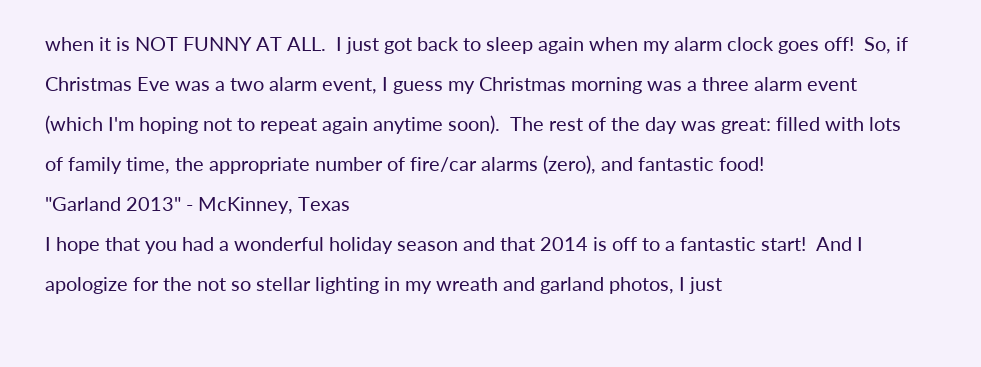when it is NOT FUNNY AT ALL.  I just got back to sleep again when my alarm clock goes off!  So, if Christmas Eve was a two alarm event, I guess my Christmas morning was a three alarm event (which I'm hoping not to repeat again anytime soon).  The rest of the day was great: filled with lots of family time, the appropriate number of fire/car alarms (zero), and fantastic food!
"Garland 2013" - McKinney, Texas
I hope that you had a wonderful holiday season and that 2014 is off to a fantastic start!  And I apologize for the not so stellar lighting in my wreath and garland photos, I just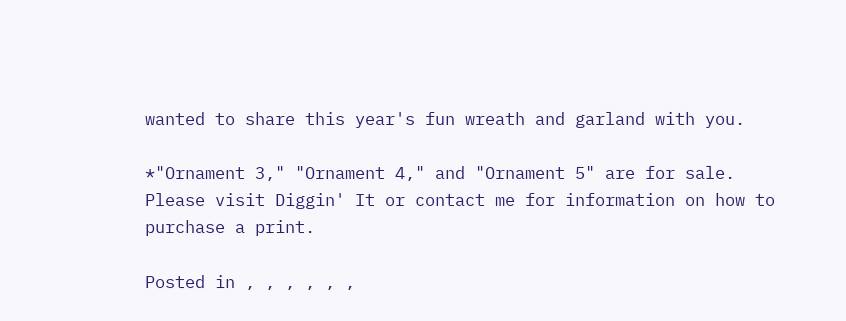wanted to share this year's fun wreath and garland with you.

*"Ornament 3," "Ornament 4," and "Ornament 5" are for sale.  Please visit Diggin' It or contact me for information on how to purchase a print.

Posted in , , , , , ,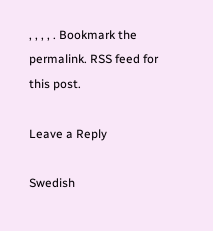, , , , . Bookmark the permalink. RSS feed for this post.

Leave a Reply

Swedish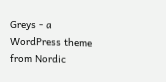Greys - a WordPress theme from Nordic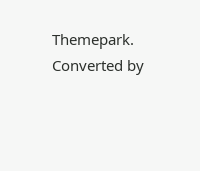Themepark. Converted by